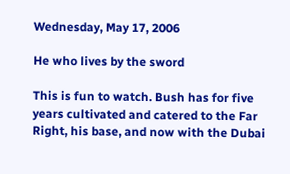Wednesday, May 17, 2006

He who lives by the sword

This is fun to watch. Bush has for five years cultivated and catered to the Far Right, his base, and now with the Dubai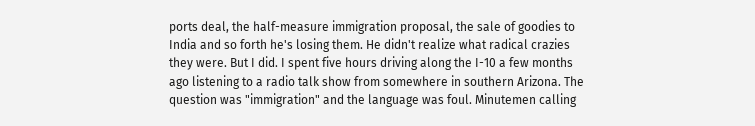ports deal, the half-measure immigration proposal, the sale of goodies to India and so forth he's losing them. He didn't realize what radical crazies they were. But I did. I spent five hours driving along the I-10 a few months ago listening to a radio talk show from somewhere in southern Arizona. The question was "immigration" and the language was foul. Minutemen calling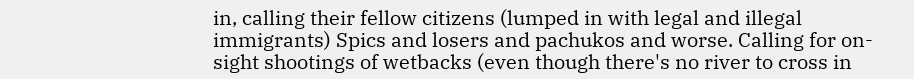in, calling their fellow citizens (lumped in with legal and illegal immigrants) Spics and losers and pachukos and worse. Calling for on-sight shootings of wetbacks (even though there's no river to cross in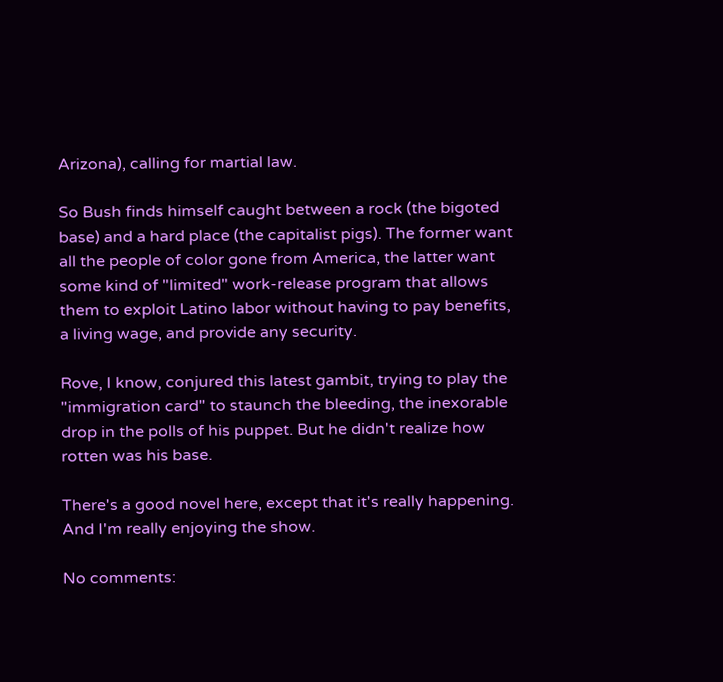Arizona), calling for martial law.

So Bush finds himself caught between a rock (the bigoted base) and a hard place (the capitalist pigs). The former want all the people of color gone from America, the latter want some kind of "limited" work-release program that allows them to exploit Latino labor without having to pay benefits, a living wage, and provide any security.

Rove, I know, conjured this latest gambit, trying to play the "immigration card" to staunch the bleeding, the inexorable drop in the polls of his puppet. But he didn't realize how rotten was his base.

There's a good novel here, except that it's really happening. And I'm really enjoying the show.

No comments: